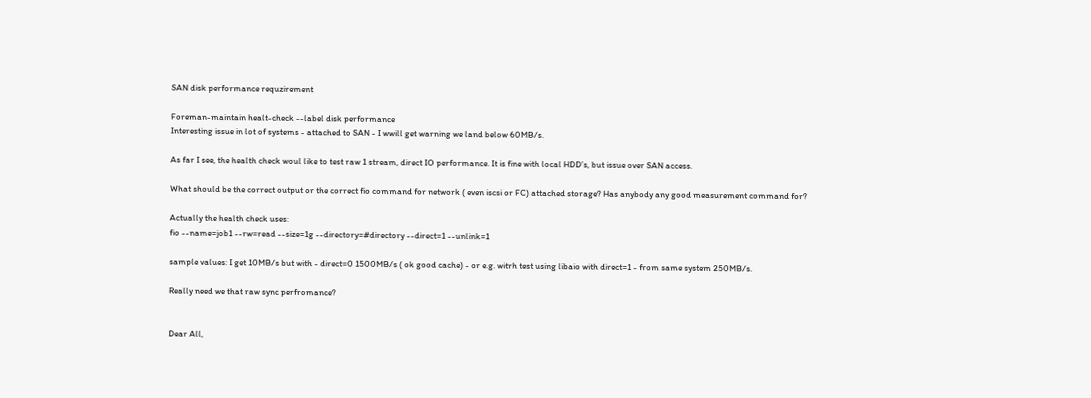SAN disk performance requzirement

Foreman-maintain healt-check --label disk performance
Interesting issue in lot of systems - attached to SAN - I wwill get warning we land below 60MB/s.

As far I see, the health check woul like to test raw 1 stream, direct IO performance. It is fine with local HDD’s, but issue over SAN access.

What should be the correct output or the correct fio command for network ( even iscsi or FC) attached storage? Has anybody any good measurement command for?

Actually the health check uses:
fio --name=job1 --rw=read --size=1g --directory=#directory --direct=1 --unlink=1

sample values: I get 10MB/s but with - direct=0 1500MB/s ( ok good cache) - or e.g. witrh test using libaio with direct=1 - from same system 250MB/s.

Really need we that raw sync perfromance?


Dear All,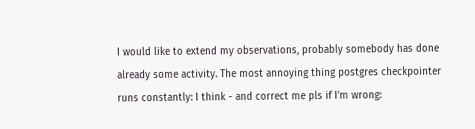I would like to extend my observations, probably somebody has done already some activity. The most annoying thing postgres checkpointer runs constantly: I think - and correct me pls if I’m wrong: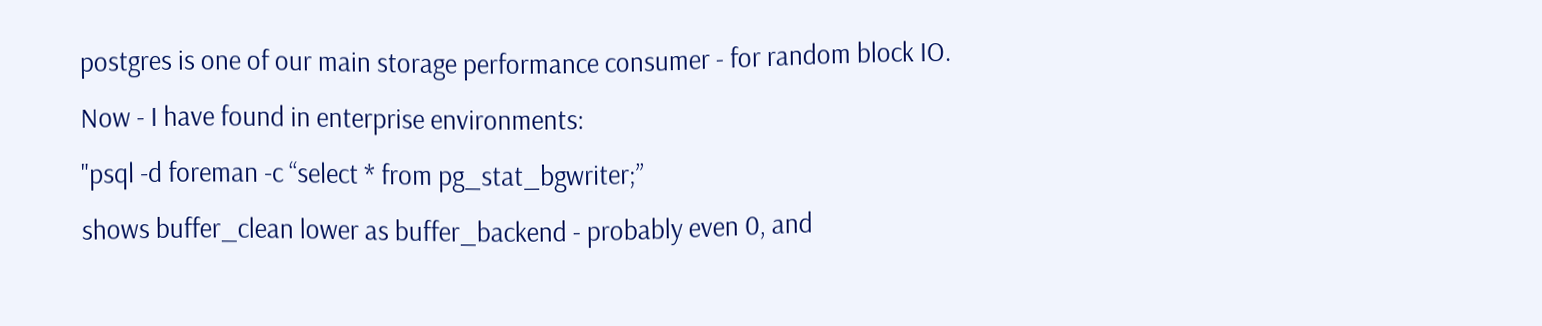postgres is one of our main storage performance consumer - for random block IO.
Now - I have found in enterprise environments:
"psql -d foreman -c “select * from pg_stat_bgwriter;”
shows buffer_clean lower as buffer_backend - probably even 0, and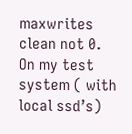maxwrites clean not 0. On my test system ( with local ssd’s)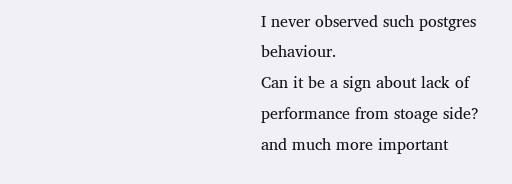I never observed such postgres behaviour.
Can it be a sign about lack of performance from stoage side? and much more important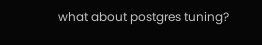what about postgres tuning?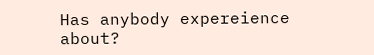Has anybody expereience about?